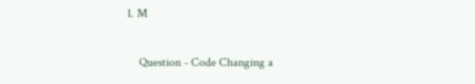1. M

    Question - Code Changing a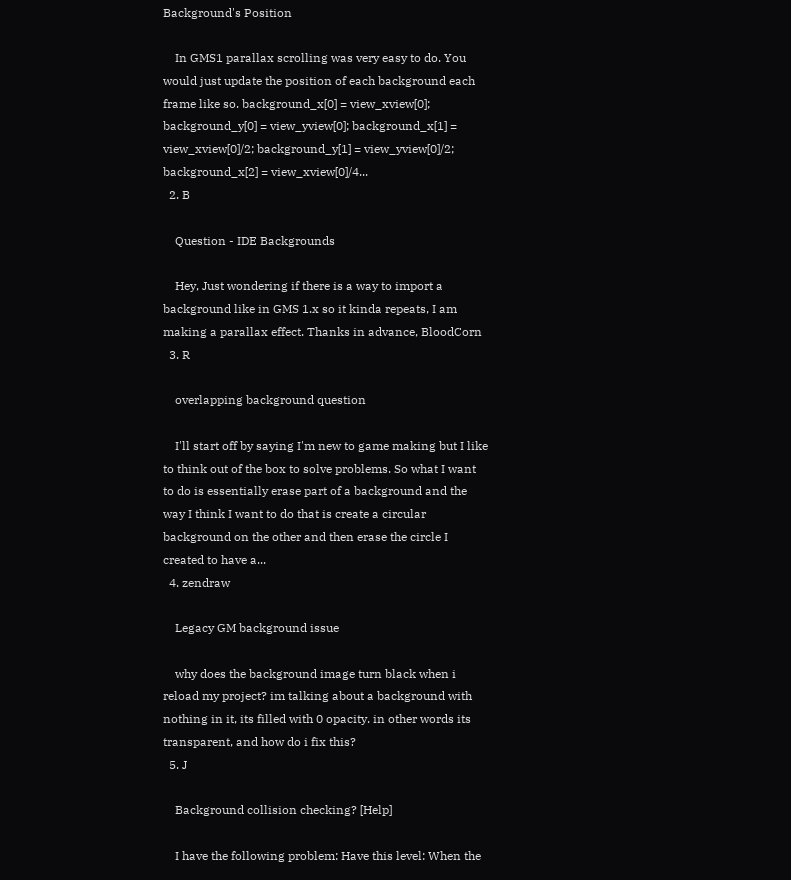Background's Position

    In GMS1 parallax scrolling was very easy to do. You would just update the position of each background each frame like so. background_x[0] = view_xview[0]; background_y[0] = view_yview[0]; background_x[1] = view_xview[0]/2; background_y[1] = view_yview[0]/2; background_x[2] = view_xview[0]/4...
  2. B

    Question - IDE Backgrounds

    Hey, Just wondering if there is a way to import a background like in GMS 1.x so it kinda repeats, I am making a parallax effect. Thanks in advance, BloodCorn
  3. R

    overlapping background question

    I'll start off by saying I'm new to game making but I like to think out of the box to solve problems. So what I want to do is essentially erase part of a background and the way I think I want to do that is create a circular background on the other and then erase the circle I created to have a...
  4. zendraw

    Legacy GM background issue

    why does the background image turn black when i reload my project? im talking about a background with nothing in it, its filled with 0 opacity. in other words its transparent, and how do i fix this?
  5. J

    Background collision checking? [Help]

    I have the following problem: Have this level: When the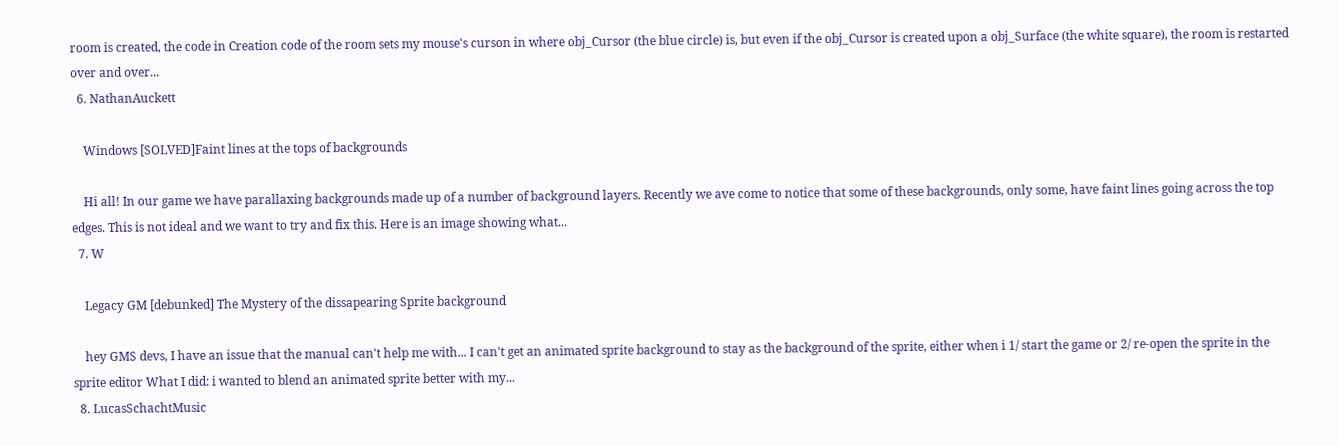room is created, the code in Creation code of the room sets my mouse's curson in where obj_Cursor (the blue circle) is, but even if the obj_Cursor is created upon a obj_Surface (the white square), the room is restarted over and over...
  6. NathanAuckett

    Windows [SOLVED]Faint lines at the tops of backgrounds

    Hi all! In our game we have parallaxing backgrounds made up of a number of background layers. Recently we ave come to notice that some of these backgrounds, only some, have faint lines going across the top edges. This is not ideal and we want to try and fix this. Here is an image showing what...
  7. W

    Legacy GM [debunked] The Mystery of the dissapearing Sprite background

    hey GMS devs, I have an issue that the manual can't help me with... I can't get an animated sprite background to stay as the background of the sprite, either when i 1/ start the game or 2/ re-open the sprite in the sprite editor What I did: i wanted to blend an animated sprite better with my...
  8. LucasSchachtMusic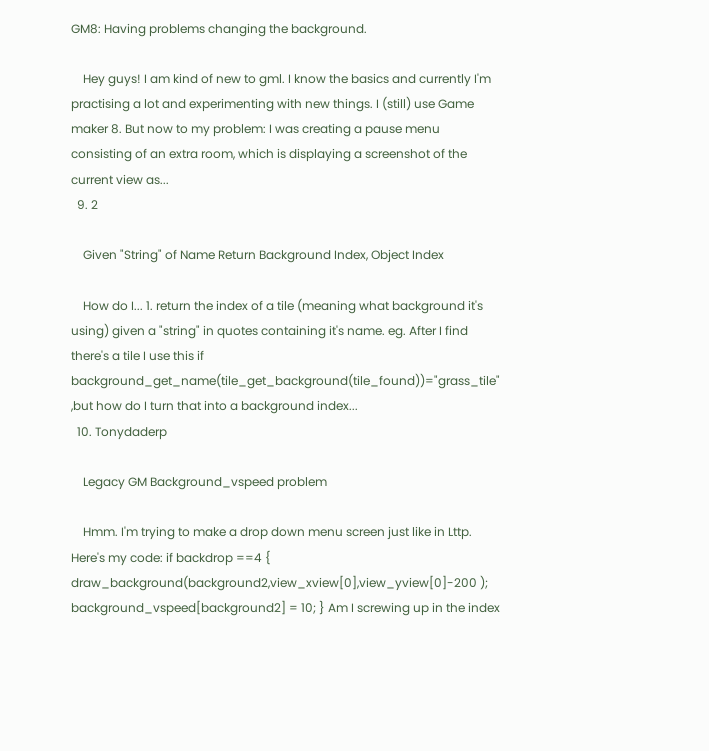GM8: Having problems changing the background.

    Hey guys! I am kind of new to gml. I know the basics and currently I'm practising a lot and experimenting with new things. I (still) use Game maker 8. But now to my problem: I was creating a pause menu consisting of an extra room, which is displaying a screenshot of the current view as...
  9. 2

    Given "String" of Name Return Background Index, Object Index

    How do I... 1. return the index of a tile (meaning what background it's using) given a "string" in quotes containing it's name. eg. After I find there's a tile I use this if background_get_name(tile_get_background(tile_found))="grass_tile" ,but how do I turn that into a background index...
  10. Tonydaderp

    Legacy GM Background_vspeed problem

    Hmm. I'm trying to make a drop down menu screen just like in Lttp. Here's my code: if backdrop ==4 { draw_background(background2,view_xview[0],view_yview[0]-200 ); background_vspeed[background2] = 10; } Am I screwing up in the index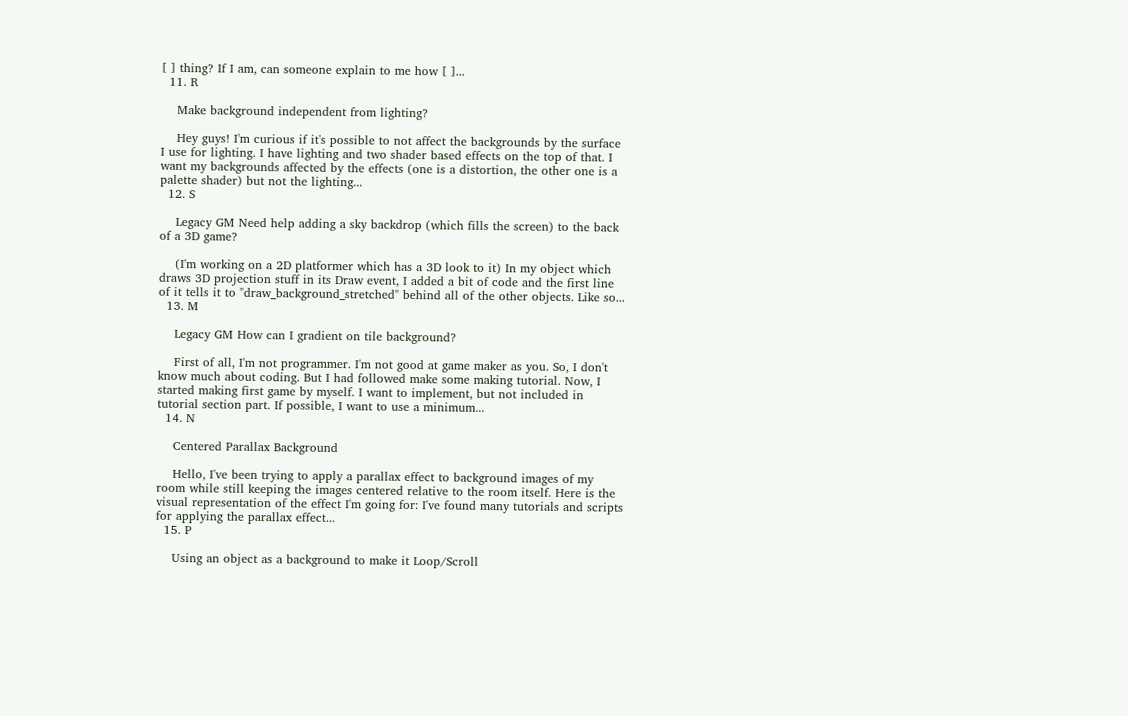[ ] thing? If I am, can someone explain to me how [ ]...
  11. R

    Make background independent from lighting?

    Hey guys! I'm curious if it's possible to not affect the backgrounds by the surface I use for lighting. I have lighting and two shader based effects on the top of that. I want my backgrounds affected by the effects (one is a distortion, the other one is a palette shader) but not the lighting...
  12. S

    Legacy GM Need help adding a sky backdrop (which fills the screen) to the back of a 3D game?

    (I'm working on a 2D platformer which has a 3D look to it) In my object which draws 3D projection stuff in its Draw event, I added a bit of code and the first line of it tells it to "draw_background_stretched" behind all of the other objects. Like so...
  13. M

    Legacy GM How can I gradient on tile background?

    First of all, I'm not programmer. I'm not good at game maker as you. So, I don't know much about coding. But I had followed make some making tutorial. Now, I started making first game by myself. I want to implement, but not included in tutorial section part. If possible, I want to use a minimum...
  14. N

    Centered Parallax Background

    Hello, I've been trying to apply a parallax effect to background images of my room while still keeping the images centered relative to the room itself. Here is the visual representation of the effect I'm going for: I've found many tutorials and scripts for applying the parallax effect...
  15. P

    Using an object as a background to make it Loop/Scroll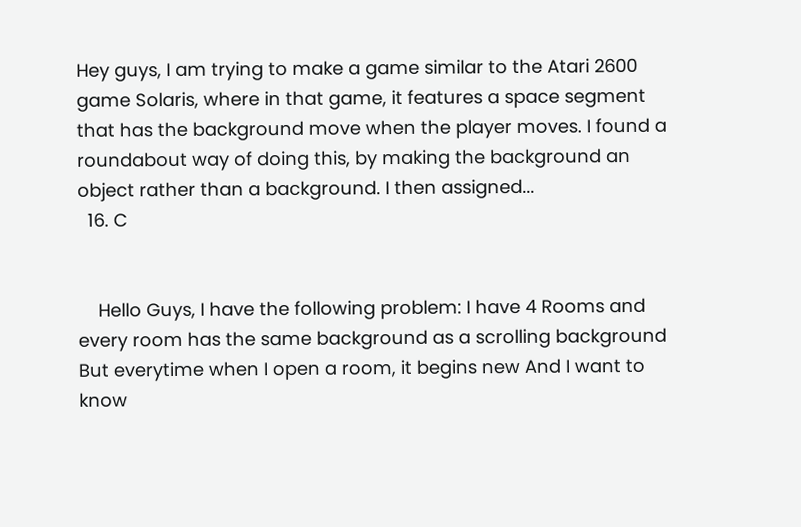Hey guys, I am trying to make a game similar to the Atari 2600 game Solaris, where in that game, it features a space segment that has the background move when the player moves. I found a roundabout way of doing this, by making the background an object rather than a background. I then assigned...
  16. C


    Hello Guys, I have the following problem: I have 4 Rooms and every room has the same background as a scrolling background But everytime when I open a room, it begins new And I want to know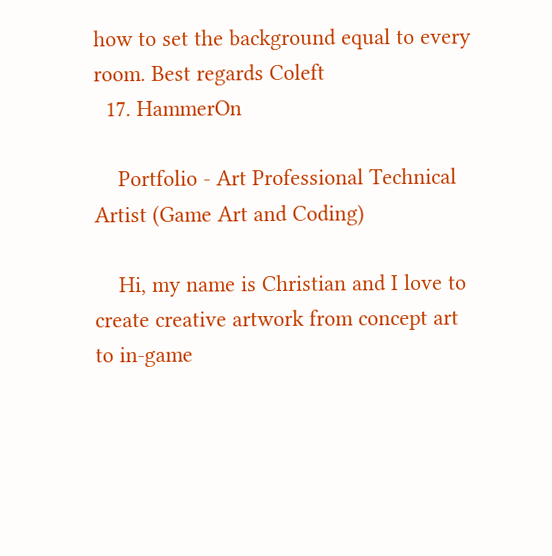how to set the background equal to every room. Best regards Coleft
  17. HammerOn

    Portfolio - Art Professional Technical Artist (Game Art and Coding)

    Hi, my name is Christian and I love to create creative artwork from concept art to in-game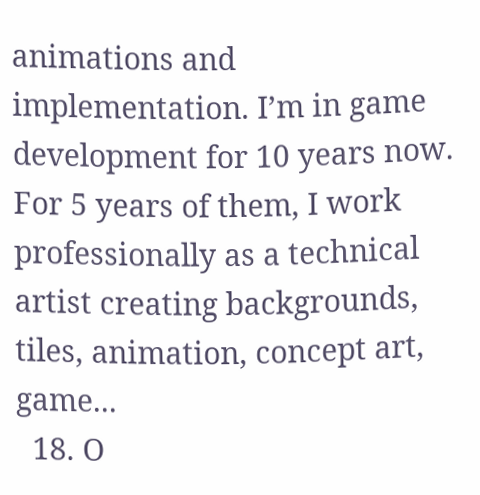animations and implementation. I’m in game development for 10 years now. For 5 years of them, I work professionally as a technical artist creating backgrounds, tiles, animation, concept art, game...
  18. O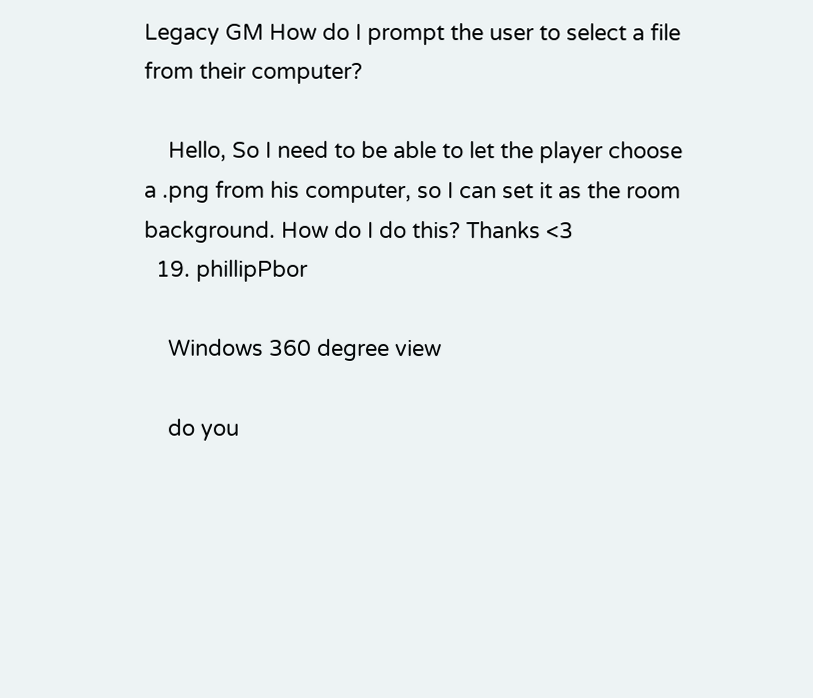Legacy GM How do I prompt the user to select a file from their computer?

    Hello, So I need to be able to let the player choose a .png from his computer, so I can set it as the room background. How do I do this? Thanks <3
  19. phillipPbor

    Windows 360 degree view

    do you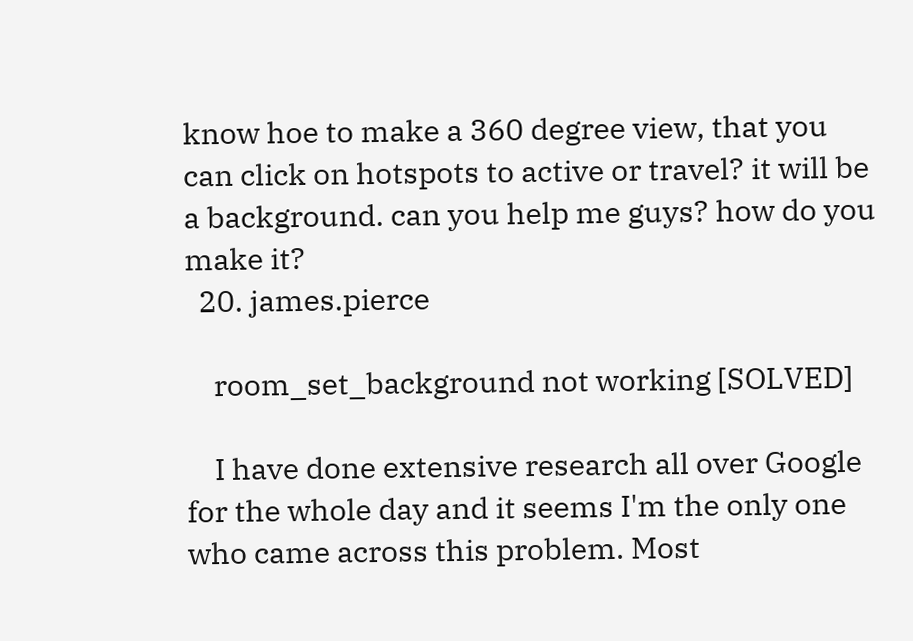know hoe to make a 360 degree view, that you can click on hotspots to active or travel? it will be a background. can you help me guys? how do you make it?
  20. james.pierce

    room_set_background not working [SOLVED]

    I have done extensive research all over Google for the whole day and it seems I'm the only one who came across this problem. Most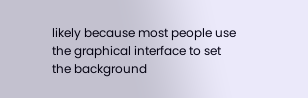likely because most people use the graphical interface to set the background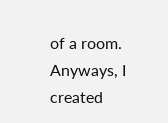of a room. Anyways, I created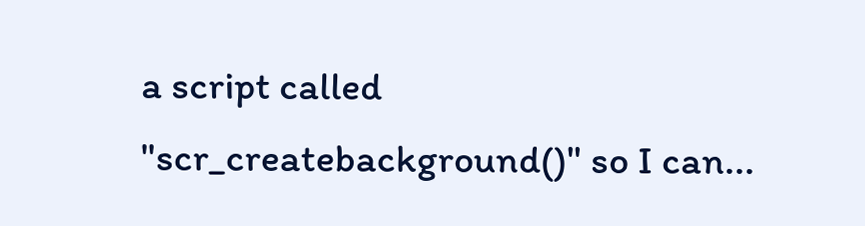a script called "scr_createbackground()" so I can...